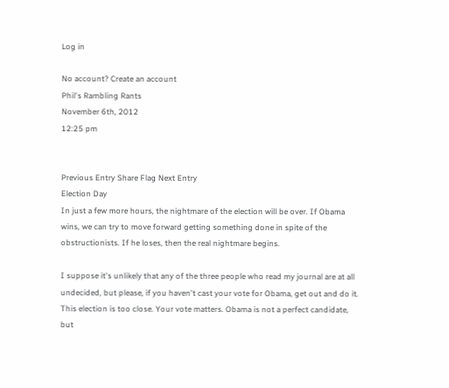Log in

No account? Create an account
Phil's Rambling Rants
November 6th, 2012
12:25 pm


Previous Entry Share Flag Next Entry
Election Day
In just a few more hours, the nightmare of the election will be over. If Obama wins, we can try to move forward getting something done in spite of the obstructionists. If he loses, then the real nightmare begins.

I suppose it's unlikely that any of the three people who read my journal are at all undecided, but please, if you haven't cast your vote for Obama, get out and do it. This election is too close. Your vote matters. Obama is not a perfect candidate, but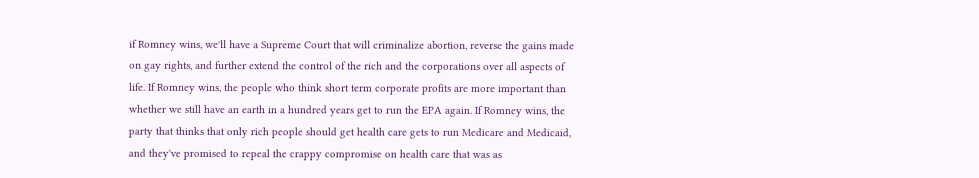if Romney wins, we'll have a Supreme Court that will criminalize abortion, reverse the gains made on gay rights, and further extend the control of the rich and the corporations over all aspects of life. If Romney wins, the people who think short term corporate profits are more important than whether we still have an earth in a hundred years get to run the EPA again. If Romney wins, the party that thinks that only rich people should get health care gets to run Medicare and Medicaid, and they've promised to repeal the crappy compromise on health care that was as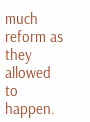much reform as they allowed to happen.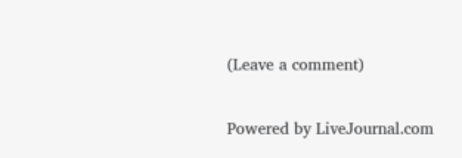(Leave a comment)

Powered by LiveJournal.com